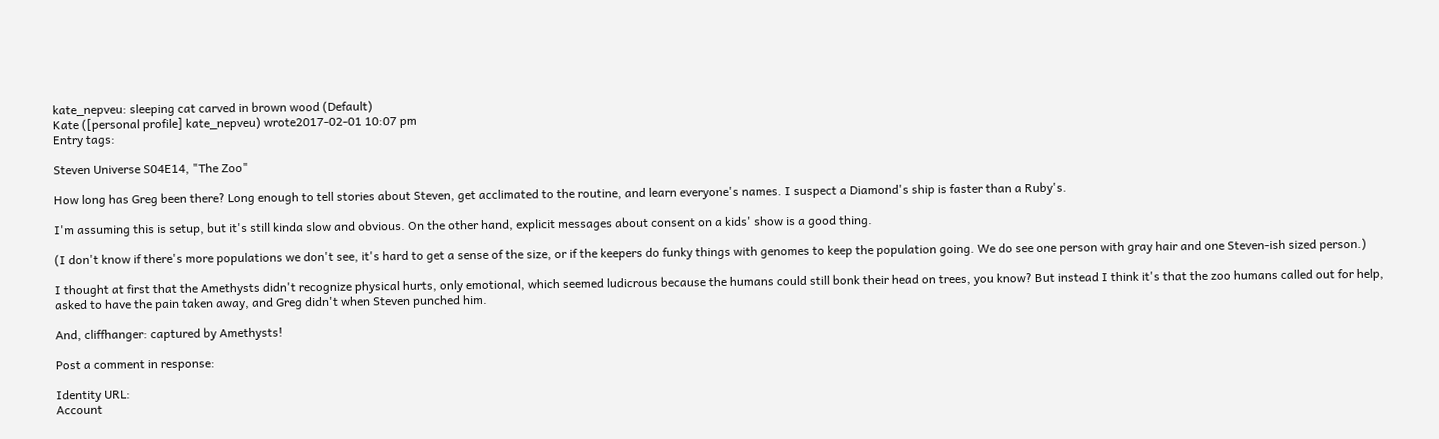kate_nepveu: sleeping cat carved in brown wood (Default)
Kate ([personal profile] kate_nepveu) wrote2017-02-01 10:07 pm
Entry tags:

Steven Universe S04E14, "The Zoo"

How long has Greg been there? Long enough to tell stories about Steven, get acclimated to the routine, and learn everyone's names. I suspect a Diamond's ship is faster than a Ruby's.

I'm assuming this is setup, but it's still kinda slow and obvious. On the other hand, explicit messages about consent on a kids' show is a good thing.

(I don't know if there's more populations we don't see, it's hard to get a sense of the size, or if the keepers do funky things with genomes to keep the population going. We do see one person with gray hair and one Steven-ish sized person.)

I thought at first that the Amethysts didn't recognize physical hurts, only emotional, which seemed ludicrous because the humans could still bonk their head on trees, you know? But instead I think it's that the zoo humans called out for help, asked to have the pain taken away, and Greg didn't when Steven punched him.

And, cliffhanger: captured by Amethysts!

Post a comment in response:

Identity URL:
Account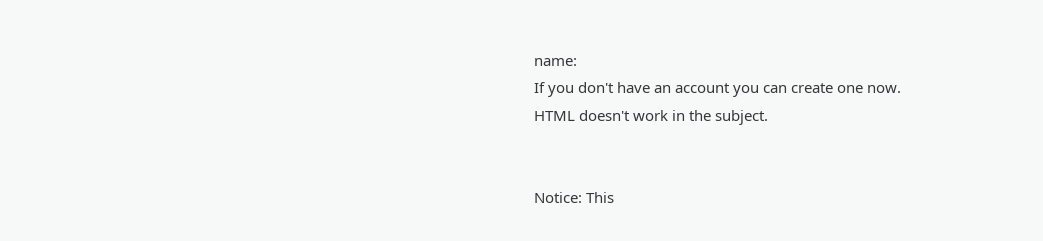name:
If you don't have an account you can create one now.
HTML doesn't work in the subject.


Notice: This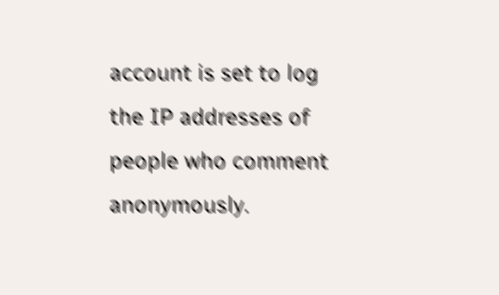account is set to log the IP addresses of people who comment anonymously.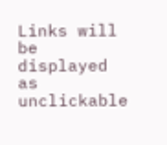Links will be displayed as unclickable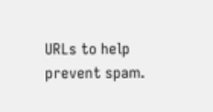URLs to help prevent spam.